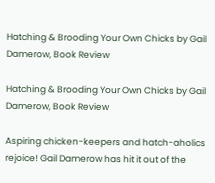Hatching & Brooding Your Own Chicks by Gail Damerow, Book Review

Hatching & Brooding Your Own Chicks by Gail Damerow, Book Review

Aspiring chicken-keepers and hatch-aholics rejoice! Gail Damerow has hit it out of the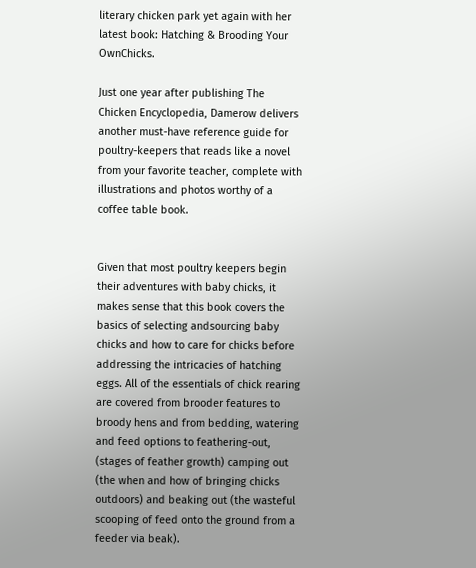literary chicken park yet again with her latest book: Hatching & Brooding Your OwnChicks.

Just one year after publishing The Chicken Encyclopedia, Damerow delivers another must-have reference guide for poultry-keepers that reads like a novel from your favorite teacher, complete with illustrations and photos worthy of a coffee table book.


Given that most poultry keepers begin their adventures with baby chicks, it makes sense that this book covers the basics of selecting andsourcing baby chicks and how to care for chicks before addressing the intricacies of hatching eggs. All of the essentials of chick rearing are covered from brooder features to broody hens and from bedding, watering and feed options to feathering-out, (stages of feather growth) camping out (the when and how of bringing chicks outdoors) and beaking out (the wasteful scooping of feed onto the ground from a feeder via beak).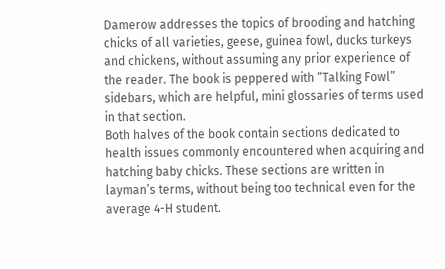Damerow addresses the topics of brooding and hatching chicks of all varieties, geese, guinea fowl, ducks turkeys and chickens, without assuming any prior experience of the reader. The book is peppered with “Talking Fowl” sidebars, which are helpful, mini glossaries of terms used in that section.
Both halves of the book contain sections dedicated to health issues commonly encountered when acquiring and hatching baby chicks. These sections are written in layman’s terms, without being too technical even for the average 4-H student.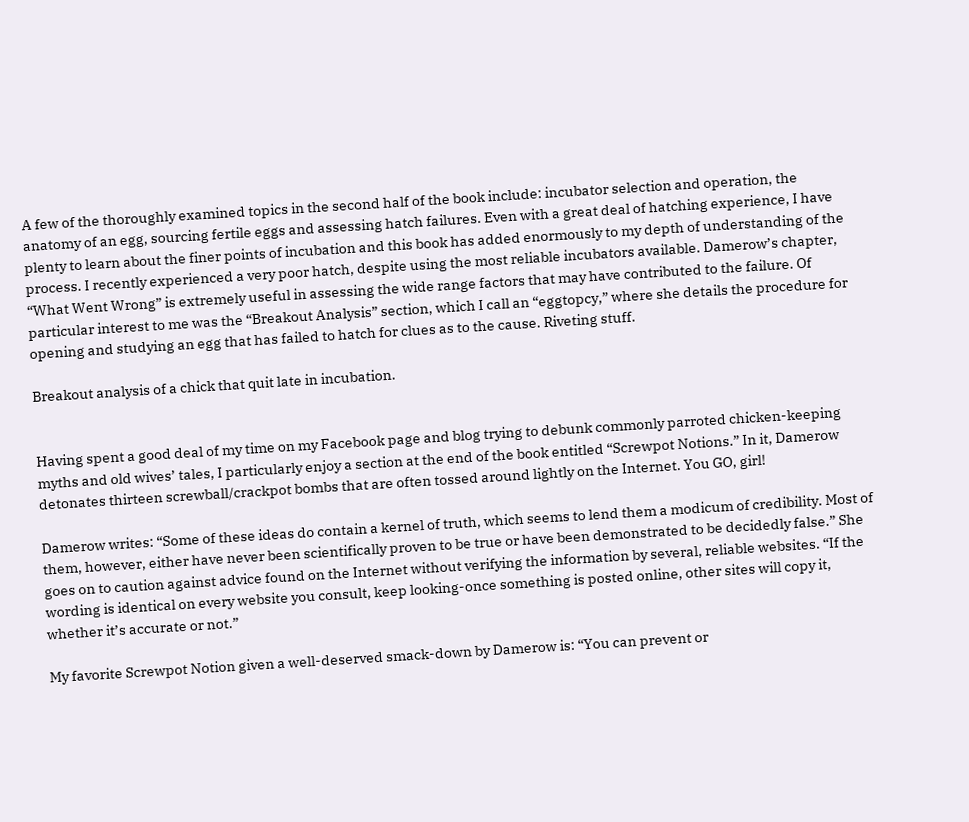A few of the thoroughly examined topics in the second half of the book include: incubator selection and operation, the anatomy of an egg, sourcing fertile eggs and assessing hatch failures. Even with a great deal of hatching experience, I have plenty to learn about the finer points of incubation and this book has added enormously to my depth of understanding of the process. I recently experienced a very poor hatch, despite using the most reliable incubators available. Damerow’s chapter, “What Went Wrong” is extremely useful in assessing the wide range factors that may have contributed to the failure. Of particular interest to me was the “Breakout Analysis” section, which I call an “eggtopcy,” where she details the procedure for opening and studying an egg that has failed to hatch for clues as to the cause. Riveting stuff.

Breakout analysis of a chick that quit late in incubation.


Having spent a good deal of my time on my Facebook page and blog trying to debunk commonly parroted chicken-keeping myths and old wives’ tales, I particularly enjoy a section at the end of the book entitled “Screwpot Notions.” In it, Damerow detonates thirteen screwball/crackpot bombs that are often tossed around lightly on the Internet. You GO, girl!

Damerow writes: “Some of these ideas do contain a kernel of truth, which seems to lend them a modicum of credibility. Most of them, however, either have never been scientifically proven to be true or have been demonstrated to be decidedly false.” She goes on to caution against advice found on the Internet without verifying the information by several, reliable websites. “If the wording is identical on every website you consult, keep looking-once something is posted online, other sites will copy it, whether it’s accurate or not.”

My favorite Screwpot Notion given a well-deserved smack-down by Damerow is: “You can prevent or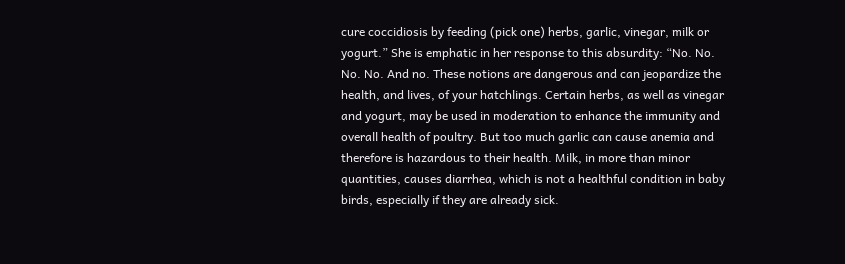cure coccidiosis by feeding (pick one) herbs, garlic, vinegar, milk or yogurt.” She is emphatic in her response to this absurdity: “No. No. No. No. And no. These notions are dangerous and can jeopardize the health, and lives, of your hatchlings. Certain herbs, as well as vinegar and yogurt, may be used in moderation to enhance the immunity and overall health of poultry. But too much garlic can cause anemia and therefore is hazardous to their health. Milk, in more than minor quantities, causes diarrhea, which is not a healthful condition in baby birds, especially if they are already sick.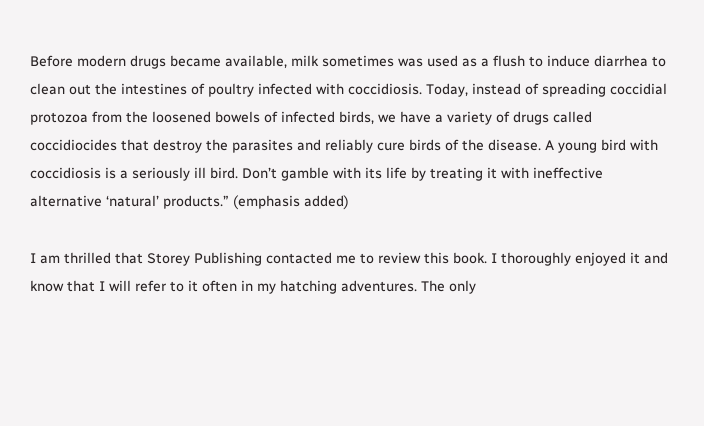Before modern drugs became available, milk sometimes was used as a flush to induce diarrhea to clean out the intestines of poultry infected with coccidiosis. Today, instead of spreading coccidial protozoa from the loosened bowels of infected birds, we have a variety of drugs called coccidiocides that destroy the parasites and reliably cure birds of the disease. A young bird with coccidiosis is a seriously ill bird. Don’t gamble with its life by treating it with ineffective alternative ‘natural’ products.” (emphasis added)

I am thrilled that Storey Publishing contacted me to review this book. I thoroughly enjoyed it and know that I will refer to it often in my hatching adventures. The only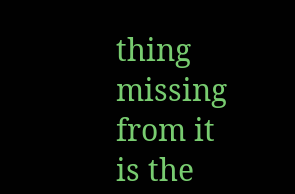thing missing from it is the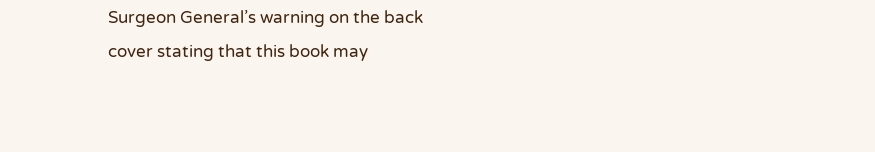Surgeon General’s warning on the back cover stating that this book may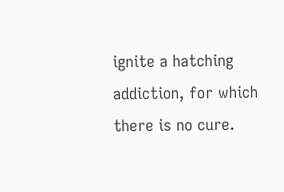ignite a hatching addiction, for which there is no cure.